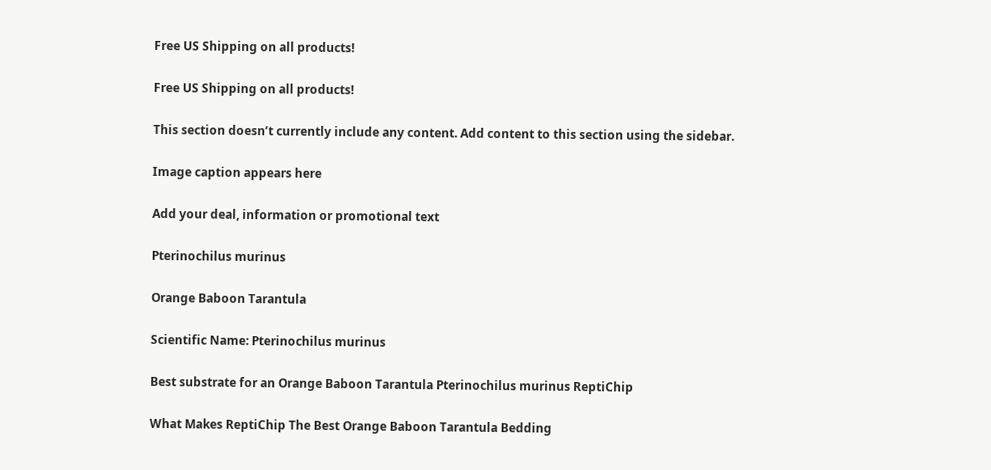Free US Shipping on all products!

Free US Shipping on all products!

This section doesn’t currently include any content. Add content to this section using the sidebar.

Image caption appears here

Add your deal, information or promotional text

Pterinochilus murinus

Orange Baboon Tarantula

Scientific Name: Pterinochilus murinus

Best substrate for an Orange Baboon Tarantula Pterinochilus murinus ReptiChip

What Makes ReptiChip The Best Orange Baboon Tarantula Bedding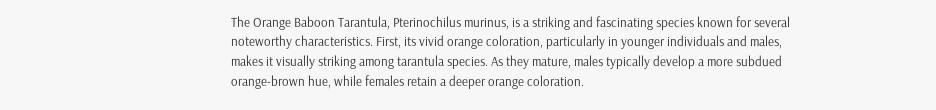The Orange Baboon Tarantula, Pterinochilus murinus, is a striking and fascinating species known for several noteworthy characteristics. First, its vivid orange coloration, particularly in younger individuals and males, makes it visually striking among tarantula species. As they mature, males typically develop a more subdued orange-brown hue, while females retain a deeper orange coloration.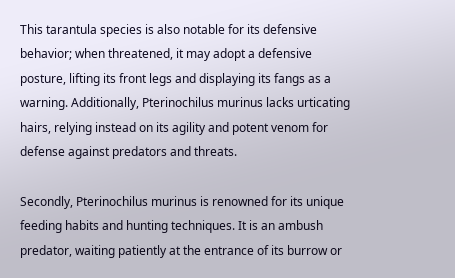This tarantula species is also notable for its defensive behavior; when threatened, it may adopt a defensive posture, lifting its front legs and displaying its fangs as a warning. Additionally, Pterinochilus murinus lacks urticating hairs, relying instead on its agility and potent venom for defense against predators and threats.

Secondly, Pterinochilus murinus is renowned for its unique feeding habits and hunting techniques. It is an ambush predator, waiting patiently at the entrance of its burrow or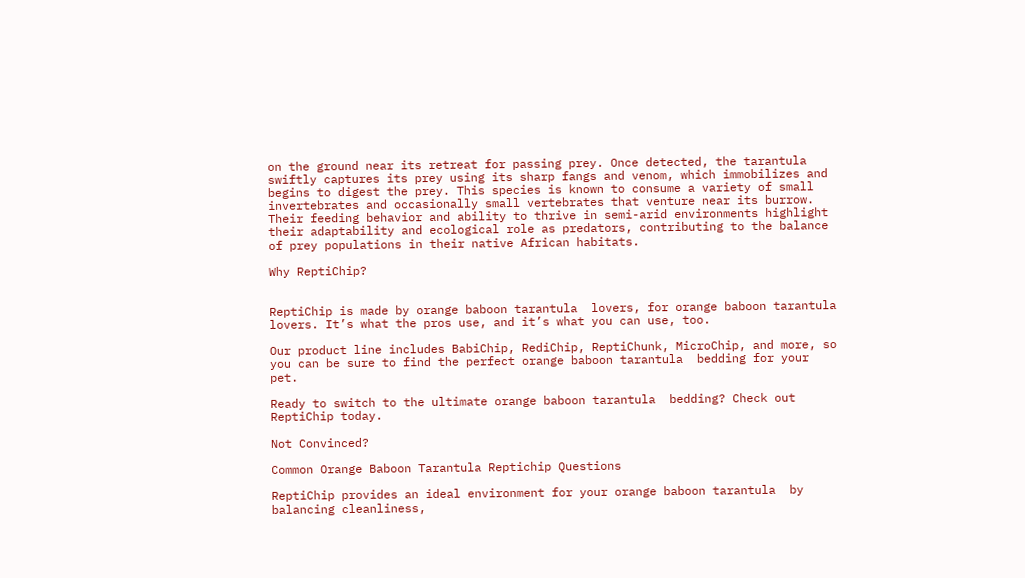on the ground near its retreat for passing prey. Once detected, the tarantula swiftly captures its prey using its sharp fangs and venom, which immobilizes and begins to digest the prey. This species is known to consume a variety of small invertebrates and occasionally small vertebrates that venture near its burrow. Their feeding behavior and ability to thrive in semi-arid environments highlight their adaptability and ecological role as predators, contributing to the balance of prey populations in their native African habitats.

Why ReptiChip?


ReptiChip is made by orange baboon tarantula  lovers, for orange baboon tarantula  lovers. It’s what the pros use, and it’s what you can use, too.

Our product line includes BabiChip, RediChip, ReptiChunk, MicroChip, and more, so you can be sure to find the perfect orange baboon tarantula  bedding for your pet.

Ready to switch to the ultimate orange baboon tarantula  bedding? Check out ReptiChip today.

Not Convinced?

Common Orange Baboon Tarantula Reptichip Questions

ReptiChip provides an ideal environment for your orange baboon tarantula  by balancing cleanliness,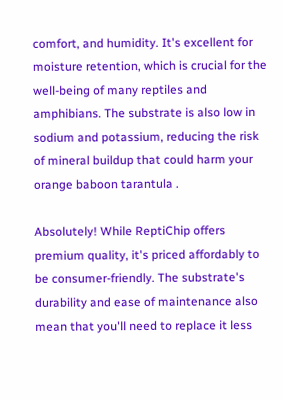comfort, and humidity. It's excellent for moisture retention, which is crucial for the well-being of many reptiles and amphibians. The substrate is also low in sodium and potassium, reducing the risk of mineral buildup that could harm your orange baboon tarantula .

Absolutely! While ReptiChip offers premium quality, it's priced affordably to be consumer-friendly. The substrate's durability and ease of maintenance also mean that you'll need to replace it less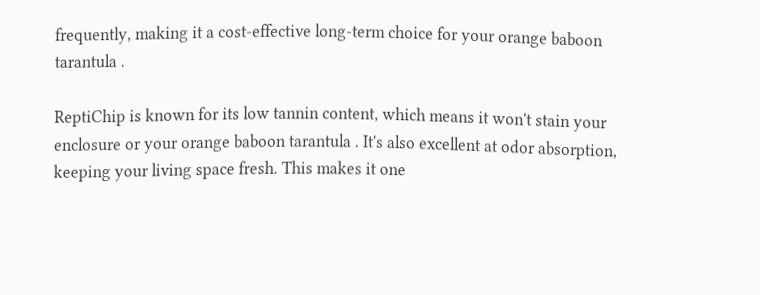frequently, making it a cost-effective long-term choice for your orange baboon tarantula .

ReptiChip is known for its low tannin content, which means it won't stain your enclosure or your orange baboon tarantula . It's also excellent at odor absorption, keeping your living space fresh. This makes it one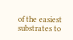of the easiest substrates to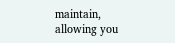maintain, allowing you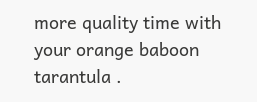more quality time with your orange baboon tarantula .